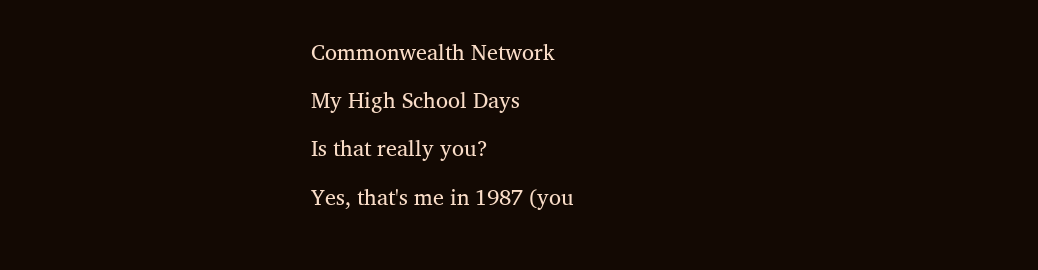Commonwealth Network

My High School Days

Is that really you?

Yes, that's me in 1987 (you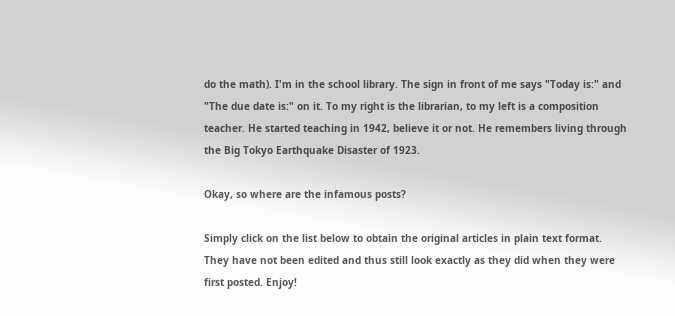do the math). I'm in the school library. The sign in front of me says "Today is:" and "The due date is:" on it. To my right is the librarian, to my left is a composition teacher. He started teaching in 1942, believe it or not. He remembers living through the Big Tokyo Earthquake Disaster of 1923.

Okay, so where are the infamous posts?

Simply click on the list below to obtain the original articles in plain text format. They have not been edited and thus still look exactly as they did when they were first posted. Enjoy!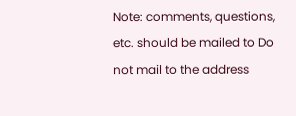Note: comments, questions, etc. should be mailed to Do not mail to the address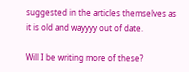suggested in the articles themselves as it is old and wayyyy out of date.

Will I be writing more of these?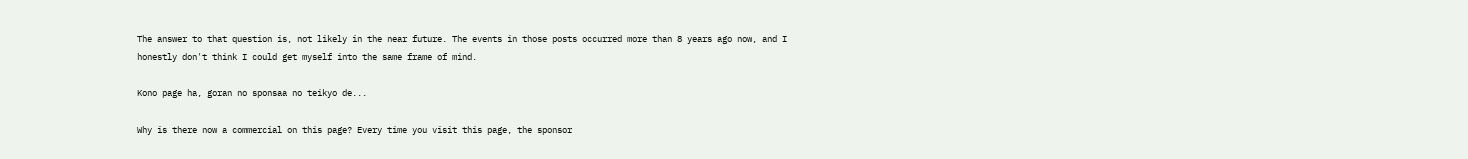The answer to that question is, not likely in the near future. The events in those posts occurred more than 8 years ago now, and I honestly don't think I could get myself into the same frame of mind.

Kono page ha, goran no sponsaa no teikyo de...

Why is there now a commercial on this page? Every time you visit this page, the sponsor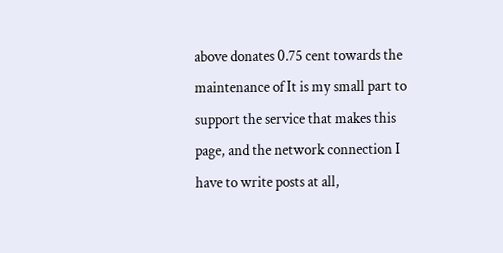above donates 0.75 cent towards the maintenance of It is my small part to support the service that makes this page, and the network connection I have to write posts at all,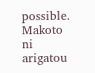possible. Makoto ni arigatou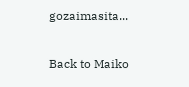gozaimasita...

Back to Maiko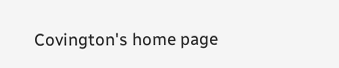Covington's home page